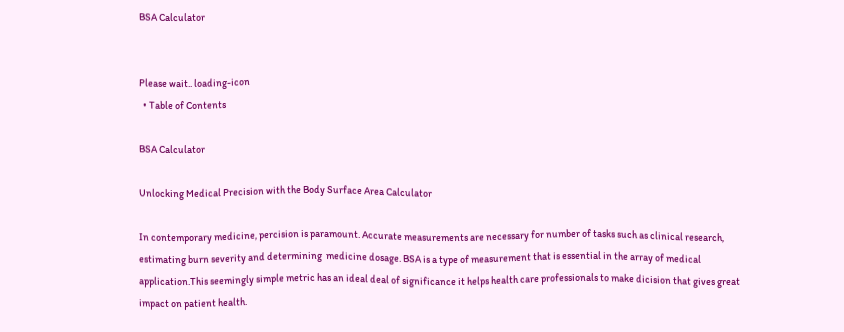BSA Calculator


Please wait.. loading-icon
  • Table of Contents

BSA Calculator

Unlocking Medical Precision with the Body Surface Area Calculator

In contemporary medicine, percision is paramount. Accurate measurements are necessary for number of tasks such as clinical research, estimating burn severity and determining  medicine dosage. BSA is a type of measurement that is essential in the array of medical application.This seemingly simple metric has an ideal deal of significance it helps health care professionals to make dicision that gives great impact on patient health.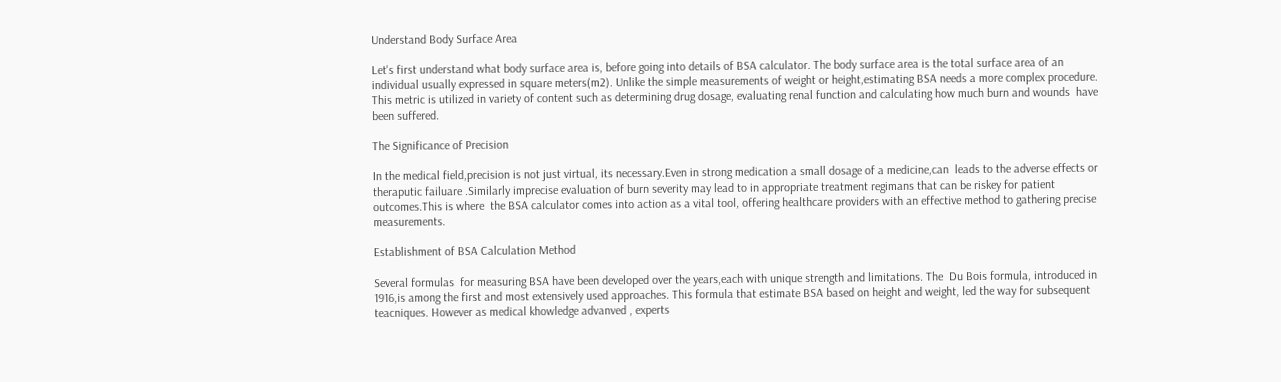Understand Body Surface Area

Let's first understand what body surface area is, before going into details of BSA calculator. The body surface area is the total surface area of an individual usually expressed in square meters(m2). Unlike the simple measurements of weight or height,estimating BSA needs a more complex procedure. This metric is utilized in variety of content such as determining drug dosage, evaluating renal function and calculating how much burn and wounds  have been suffered.

The Significance of Precision

In the medical field,precision is not just virtual, its necessary.Even in strong medication a small dosage of a medicine,can  leads to the adverse effects or theraputic failuare .Similarly imprecise evaluation of burn severity may lead to in appropriate treatment regimans that can be riskey for patient outcomes.This is where  the BSA calculator comes into action as a vital tool, offering healthcare providers with an effective method to gathering precise measurements.

Establishment of BSA Calculation Method

Several formulas  for measuring BSA have been developed over the years,each with unique strength and limitations. The  Du Bois formula, introduced in 1916,is among the first and most extensively used approaches. This formula that estimate BSA based on height and weight, led the way for subsequent teacniques. However as medical khowledge advanved , experts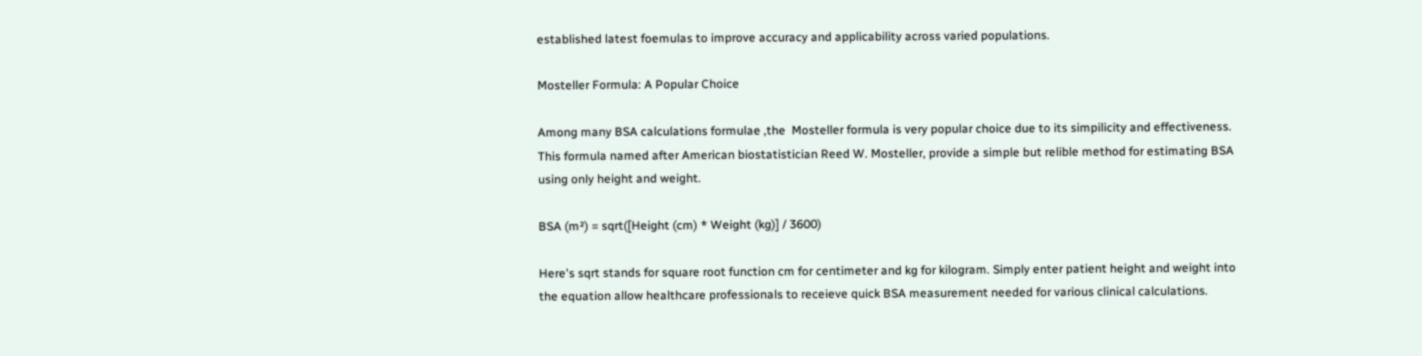established latest foemulas to improve accuracy and applicability across varied populations.

Mosteller Formula: A Popular Choice

Among many BSA calculations formulae ,the  Mosteller formula is very popular choice due to its simpilicity and effectiveness. This formula named after American biostatistician Reed W. Mosteller, provide a simple but relible method for estimating BSA using only height and weight.

BSA (m²) = sqrt([Height (cm) * Weight (kg)] / 3600)

Here's sqrt stands for square root function cm for centimeter and kg for kilogram. Simply enter patient height and weight into the equation allow healthcare professionals to receieve quick BSA measurement needed for various clinical calculations.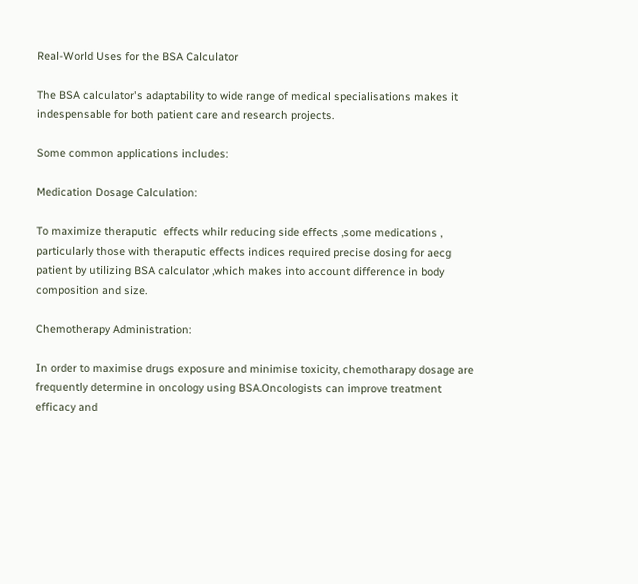Real-World Uses for the BSA Calculator

The BSA calculator's adaptability to wide range of medical specialisations makes it indespensable for both patient care and research projects.

Some common applications includes:

Medication Dosage Calculation:

To maximize theraputic  effects whilr reducing side effects ,some medications , particularly those with theraputic effects indices required precise dosing for aecg patient by utilizing BSA calculator ,which makes into account difference in body composition and size.

Chemotherapy Administration:

In order to maximise drugs exposure and minimise toxicity, chemotharapy dosage are frequently determine in oncology using BSA.Oncologists can improve treatment efficacy and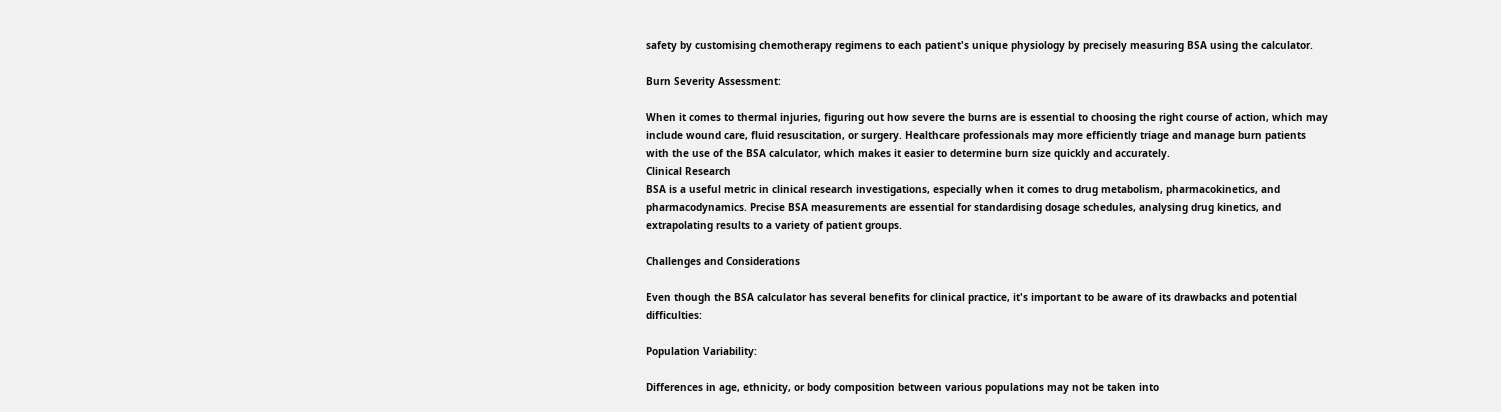safety by customising chemotherapy regimens to each patient's unique physiology by precisely measuring BSA using the calculator.

Burn Severity Assessment:

When it comes to thermal injuries, figuring out how severe the burns are is essential to choosing the right course of action, which may include wound care, fluid resuscitation, or surgery. Healthcare professionals may more efficiently triage and manage burn patients with the use of the BSA calculator, which makes it easier to determine burn size quickly and accurately.
Clinical Research
BSA is a useful metric in clinical research investigations, especially when it comes to drug metabolism, pharmacokinetics, and pharmacodynamics. Precise BSA measurements are essential for standardising dosage schedules, analysing drug kinetics, and extrapolating results to a variety of patient groups.

Challenges and Considerations

Even though the BSA calculator has several benefits for clinical practice, it's important to be aware of its drawbacks and potential difficulties:

Population Variability:

Differences in age, ethnicity, or body composition between various populations may not be taken into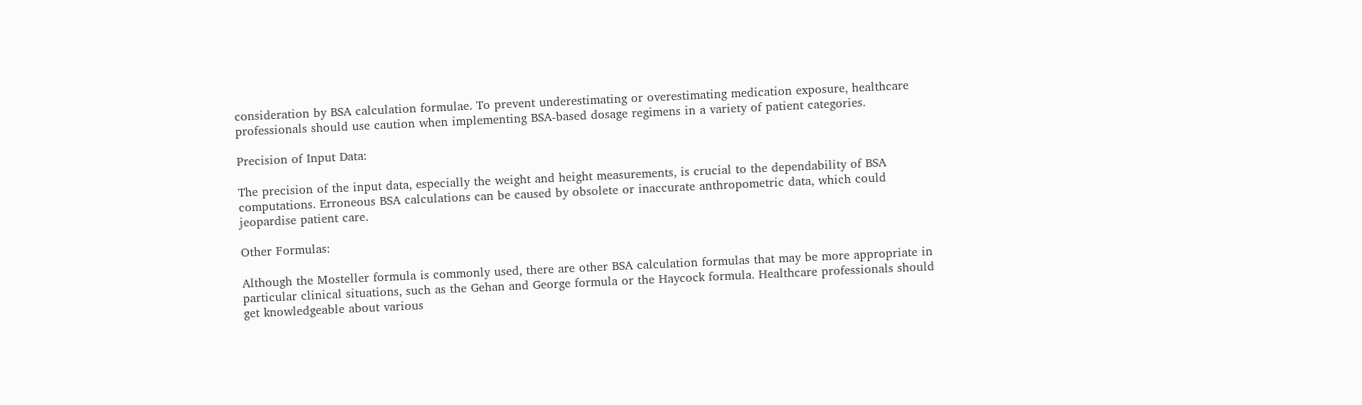consideration by BSA calculation formulae. To prevent underestimating or overestimating medication exposure, healthcare professionals should use caution when implementing BSA-based dosage regimens in a variety of patient categories.

Precision of Input Data:

The precision of the input data, especially the weight and height measurements, is crucial to the dependability of BSA computations. Erroneous BSA calculations can be caused by obsolete or inaccurate anthropometric data, which could jeopardise patient care.

Other Formulas:

Although the Mosteller formula is commonly used, there are other BSA calculation formulas that may be more appropriate in particular clinical situations, such as the Gehan and George formula or the Haycock formula. Healthcare professionals should get knowledgeable about various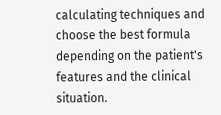calculating techniques and choose the best formula depending on the patient's features and the clinical situation.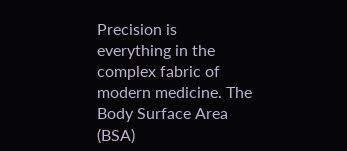Precision is everything in the complex fabric of modern medicine. The Body Surface Area (BSA)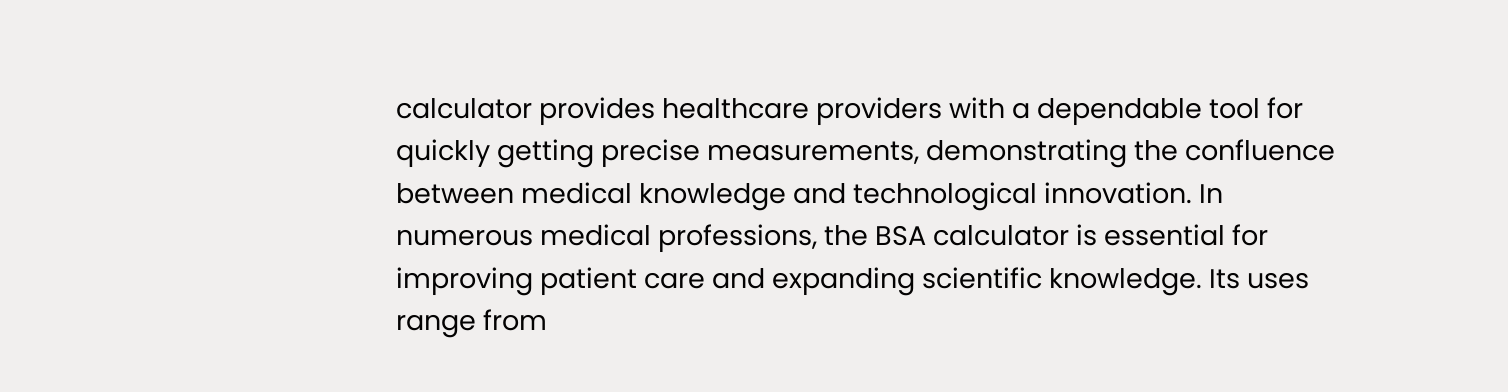calculator provides healthcare providers with a dependable tool for quickly getting precise measurements, demonstrating the confluence between medical knowledge and technological innovation. In numerous medical professions, the BSA calculator is essential for improving patient care and expanding scientific knowledge. Its uses range from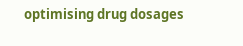optimising drug dosages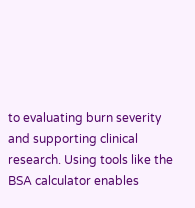to evaluating burn severity and supporting clinical research. Using tools like the BSA calculator enables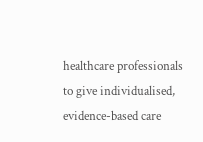healthcare professionals to give individualised, evidence-based care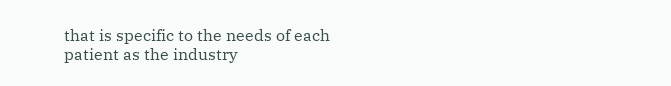that is specific to the needs of each patient as the industry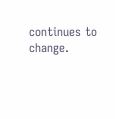continues to change.